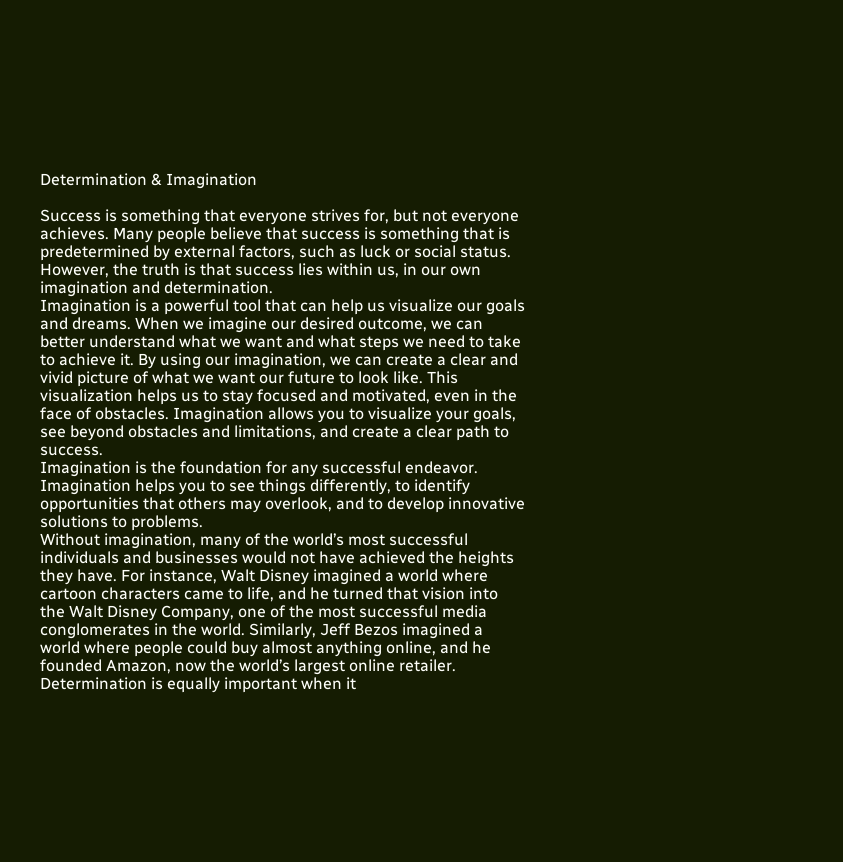Determination & Imagination

Success is something that everyone strives for, but not everyone achieves. Many people believe that success is something that is predetermined by external factors, such as luck or social status. However, the truth is that success lies within us, in our own imagination and determination.
Imagination is a powerful tool that can help us visualize our goals and dreams. When we imagine our desired outcome, we can better understand what we want and what steps we need to take to achieve it. By using our imagination, we can create a clear and vivid picture of what we want our future to look like. This visualization helps us to stay focused and motivated, even in the face of obstacles. Imagination allows you to visualize your goals, see beyond obstacles and limitations, and create a clear path to success.
Imagination is the foundation for any successful endeavor. Imagination helps you to see things differently, to identify opportunities that others may overlook, and to develop innovative solutions to problems.
Without imagination, many of the world’s most successful individuals and businesses would not have achieved the heights they have. For instance, Walt Disney imagined a world where cartoon characters came to life, and he turned that vision into the Walt Disney Company, one of the most successful media conglomerates in the world. Similarly, Jeff Bezos imagined a world where people could buy almost anything online, and he founded Amazon, now the world’s largest online retailer.
Determination is equally important when it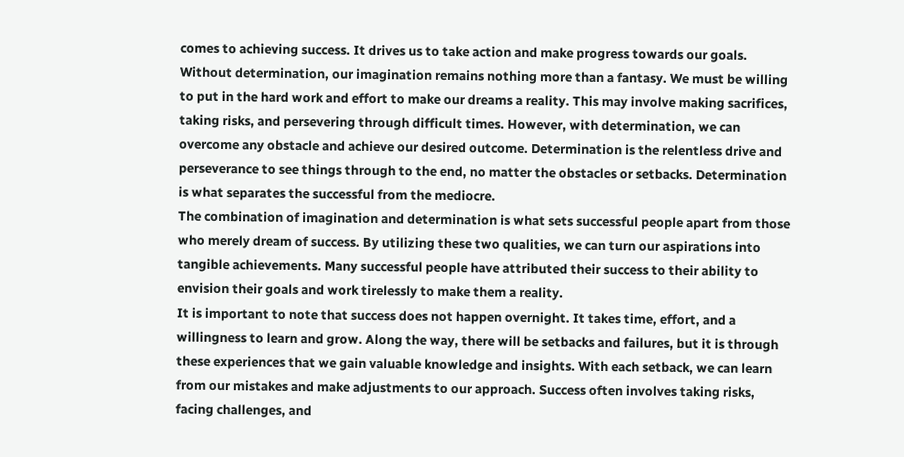comes to achieving success. It drives us to take action and make progress towards our goals. Without determination, our imagination remains nothing more than a fantasy. We must be willing to put in the hard work and effort to make our dreams a reality. This may involve making sacrifices, taking risks, and persevering through difficult times. However, with determination, we can overcome any obstacle and achieve our desired outcome. Determination is the relentless drive and perseverance to see things through to the end, no matter the obstacles or setbacks. Determination is what separates the successful from the mediocre.
The combination of imagination and determination is what sets successful people apart from those who merely dream of success. By utilizing these two qualities, we can turn our aspirations into tangible achievements. Many successful people have attributed their success to their ability to envision their goals and work tirelessly to make them a reality.
It is important to note that success does not happen overnight. It takes time, effort, and a willingness to learn and grow. Along the way, there will be setbacks and failures, but it is through these experiences that we gain valuable knowledge and insights. With each setback, we can learn from our mistakes and make adjustments to our approach. Success often involves taking risks, facing challenges, and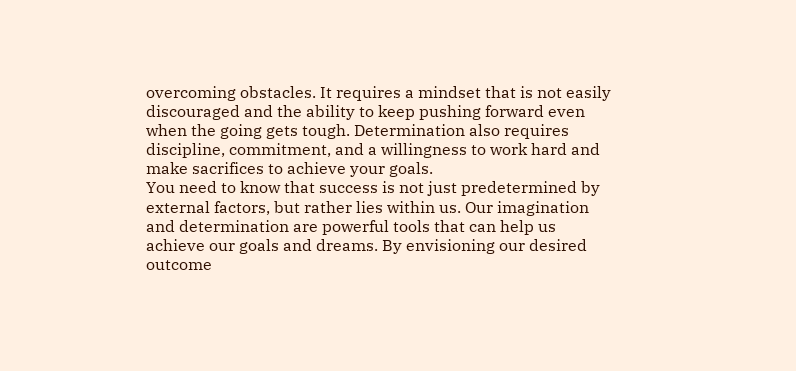overcoming obstacles. It requires a mindset that is not easily discouraged and the ability to keep pushing forward even when the going gets tough. Determination also requires discipline, commitment, and a willingness to work hard and make sacrifices to achieve your goals.
You need to know that success is not just predetermined by external factors, but rather lies within us. Our imagination and determination are powerful tools that can help us achieve our goals and dreams. By envisioning our desired outcome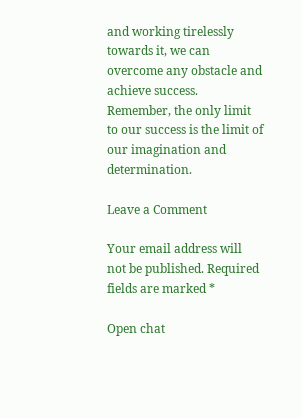and working tirelessly towards it, we can overcome any obstacle and achieve success. Remember, the only limit to our success is the limit of our imagination and determination.

Leave a Comment

Your email address will not be published. Required fields are marked *

Open chat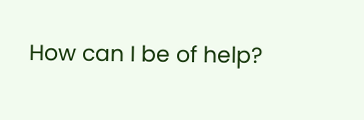How can I be of help?